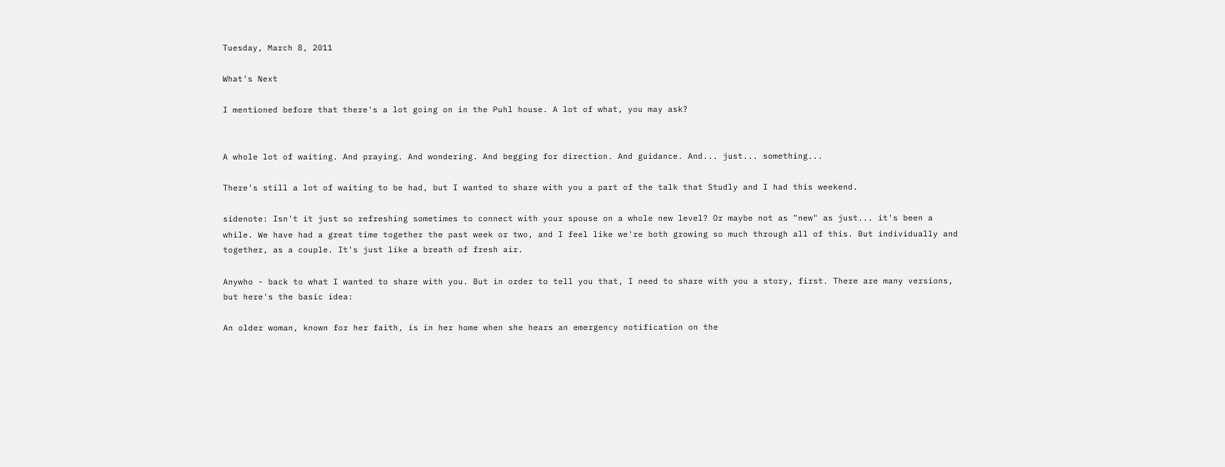Tuesday, March 8, 2011

What's Next

I mentioned before that there's a lot going on in the Puhl house. A lot of what, you may ask?


A whole lot of waiting. And praying. And wondering. And begging for direction. And guidance. And... just... something...

There's still a lot of waiting to be had, but I wanted to share with you a part of the talk that Studly and I had this weekend.

sidenote: Isn't it just so refreshing sometimes to connect with your spouse on a whole new level? Or maybe not as "new" as just... it's been a while. We have had a great time together the past week or two, and I feel like we're both growing so much through all of this. But individually and together, as a couple. It's just like a breath of fresh air.

Anywho - back to what I wanted to share with you. But in order to tell you that, I need to share with you a story, first. There are many versions, but here's the basic idea:

An older woman, known for her faith, is in her home when she hears an emergency notification on the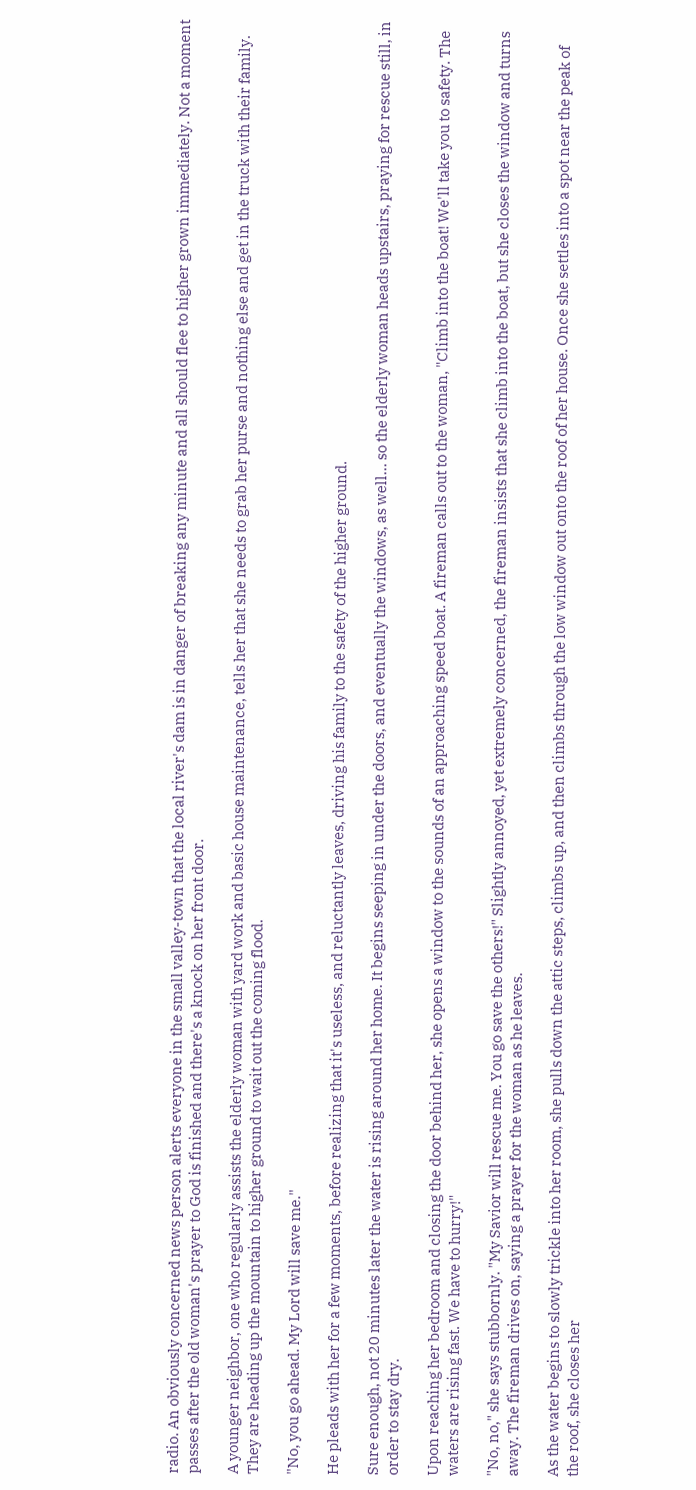radio. An obviously concerned news person alerts everyone in the small valley-town that the local river's dam is in danger of breaking any minute and all should flee to higher grown immediately. Not a moment passes after the old woman's prayer to God is finished and there's a knock on her front door.

A younger neighbor, one who regularly assists the elderly woman with yard work and basic house maintenance, tells her that she needs to grab her purse and nothing else and get in the truck with their family. They are heading up the mountain to higher ground to wait out the coming flood.

"No, you go ahead. My Lord will save me."

He pleads with her for a few moments, before realizing that it's useless, and reluctantly leaves, driving his family to the safety of the higher ground.

Sure enough, not 20 minutes later the water is rising around her home. It begins seeping in under the doors, and eventually the windows, as well... so the elderly woman heads upstairs, praying for rescue still, in order to stay dry.

Upon reaching her bedroom and closing the door behind her, she opens a window to the sounds of an approaching speed boat. A fireman calls out to the woman, "Climb into the boat! We'll take you to safety. The waters are rising fast. We have to hurry!"

"No, no," she says stubbornly. "My Savior will rescue me. You go save the others!" Slightly annoyed, yet extremely concerned, the fireman insists that she climb into the boat, but she closes the window and turns away. The fireman drives on, saying a prayer for the woman as he leaves.

As the water begins to slowly trickle into her room, she pulls down the attic steps, climbs up, and then climbs through the low window out onto the roof of her house. Once she settles into a spot near the peak of the roof, she closes her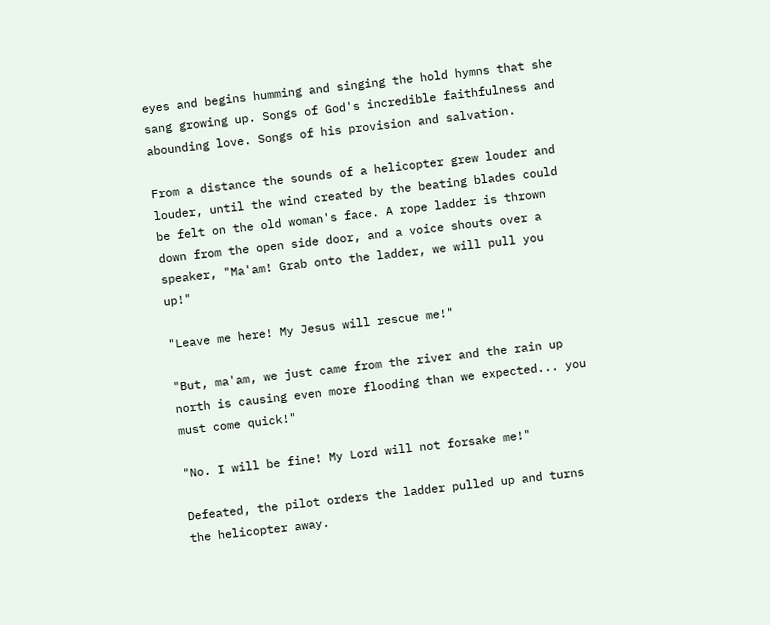eyes and begins humming and singing the hold hymns that she sang growing up. Songs of God's incredible faithfulness and abounding love. Songs of his provision and salvation.

From a distance the sounds of a helicopter grew louder and louder, until the wind created by the beating blades could be felt on the old woman's face. A rope ladder is thrown down from the open side door, and a voice shouts over a speaker, "Ma'am! Grab onto the ladder, we will pull you up!"

"Leave me here! My Jesus will rescue me!"

"But, ma'am, we just came from the river and the rain up north is causing even more flooding than we expected... you must come quick!"

"No. I will be fine! My Lord will not forsake me!"

Defeated, the pilot orders the ladder pulled up and turns the helicopter away.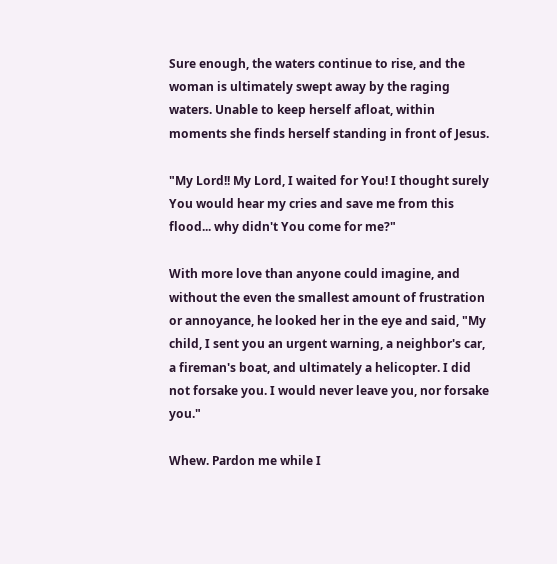Sure enough, the waters continue to rise, and the woman is ultimately swept away by the raging waters. Unable to keep herself afloat, within moments she finds herself standing in front of Jesus.

"My Lord!! My Lord, I waited for You! I thought surely You would hear my cries and save me from this flood... why didn't You come for me?"

With more love than anyone could imagine, and without the even the smallest amount of frustration or annoyance, he looked her in the eye and said, "My child, I sent you an urgent warning, a neighbor's car, a fireman's boat, and ultimately a helicopter. I did not forsake you. I would never leave you, nor forsake you."

Whew. Pardon me while I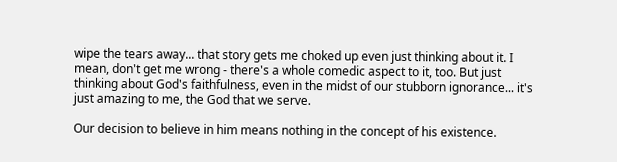wipe the tears away... that story gets me choked up even just thinking about it. I mean, don't get me wrong - there's a whole comedic aspect to it, too. But just thinking about God's faithfulness, even in the midst of our stubborn ignorance... it's just amazing to me, the God that we serve.

Our decision to believe in him means nothing in the concept of his existence.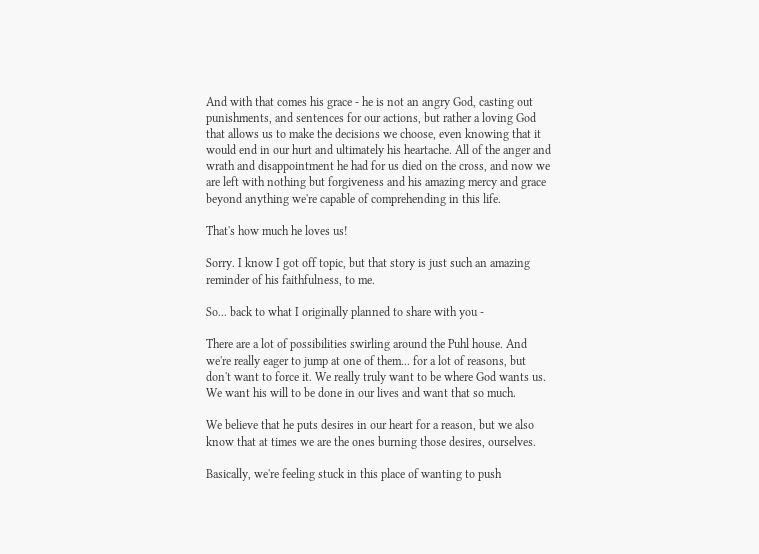And with that comes his grace - he is not an angry God, casting out punishments, and sentences for our actions, but rather a loving God that allows us to make the decisions we choose, even knowing that it would end in our hurt and ultimately his heartache. All of the anger and wrath and disappointment he had for us died on the cross, and now we are left with nothing but forgiveness and his amazing mercy and grace beyond anything we're capable of comprehending in this life.

That's how much he loves us!

Sorry. I know I got off topic, but that story is just such an amazing reminder of his faithfulness, to me.

So... back to what I originally planned to share with you -

There are a lot of possibilities swirling around the Puhl house. And we're really eager to jump at one of them... for a lot of reasons, but don't want to force it. We really truly want to be where God wants us. We want his will to be done in our lives and want that so much.

We believe that he puts desires in our heart for a reason, but we also know that at times we are the ones burning those desires, ourselves.

Basically, we're feeling stuck in this place of wanting to push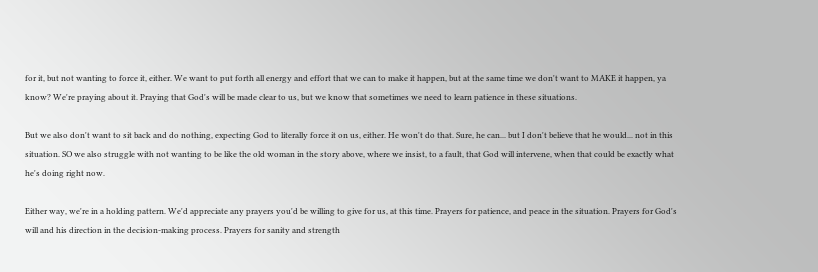for it, but not wanting to force it, either. We want to put forth all energy and effort that we can to make it happen, but at the same time we don't want to MAKE it happen, ya know? We're praying about it. Praying that God's will be made clear to us, but we know that sometimes we need to learn patience in these situations.

But we also don't want to sit back and do nothing, expecting God to literally force it on us, either. He won't do that. Sure, he can... but I don't believe that he would... not in this situation. SO we also struggle with not wanting to be like the old woman in the story above, where we insist, to a fault, that God will intervene, when that could be exactly what he's doing right now.

Either way, we're in a holding pattern. We'd appreciate any prayers you'd be willing to give for us, at this time. Prayers for patience, and peace in the situation. Prayers for God's will and his direction in the decision-making process. Prayers for sanity and strength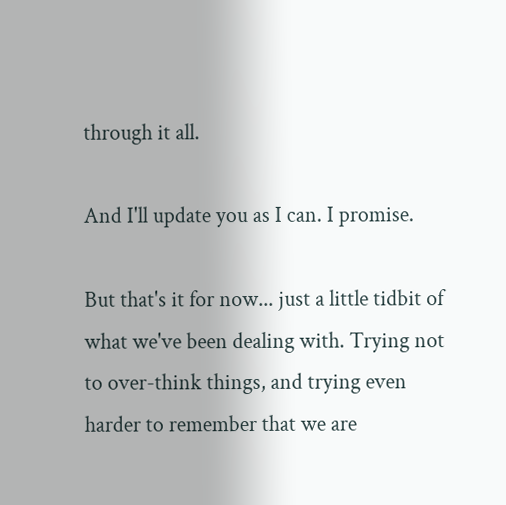through it all.

And I'll update you as I can. I promise.

But that's it for now... just a little tidbit of what we've been dealing with. Trying not to over-think things, and trying even harder to remember that we are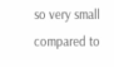so very small compared to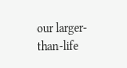our larger-than-life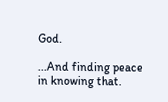God.

...And finding peace in knowing that.